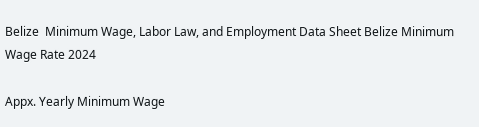Belize  Minimum Wage, Labor Law, and Employment Data Sheet Belize Minimum Wage Rate 2024

Appx. Yearly Minimum Wage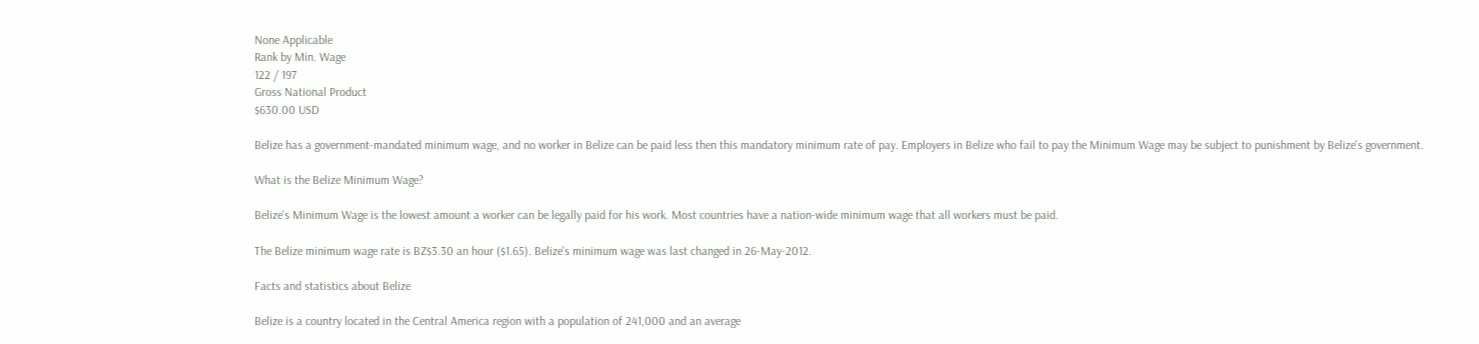None Applicable
Rank by Min. Wage
122 / 197
Gross National Product
$630.00 USD

Belize has a government-mandated minimum wage, and no worker in Belize can be paid less then this mandatory minimum rate of pay. Employers in Belize who fail to pay the Minimum Wage may be subject to punishment by Belize's government.

What is the Belize Minimum Wage?

Belize's Minimum Wage is the lowest amount a worker can be legally paid for his work. Most countries have a nation-wide minimum wage that all workers must be paid.

The Belize minimum wage rate is BZ$3.30 an hour ($1.65). Belize's minimum wage was last changed in 26-May-2012.

Facts and statistics about Belize

Belize is a country located in the Central America region with a population of 241,000 and an average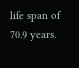life span of 70.9 years.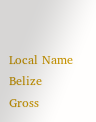Local Name Belize
Gross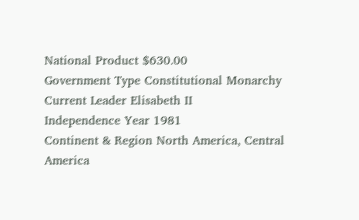National Product $630.00
Government Type Constitutional Monarchy
Current Leader Elisabeth II
Independence Year 1981
Continent & Region North America, Central America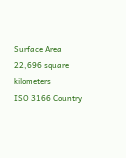Surface Area 22,696 square kilometers
ISO 3166 Country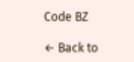Code BZ

← Back to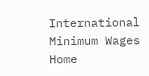International Minimum Wages Home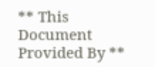** This Document Provided By **